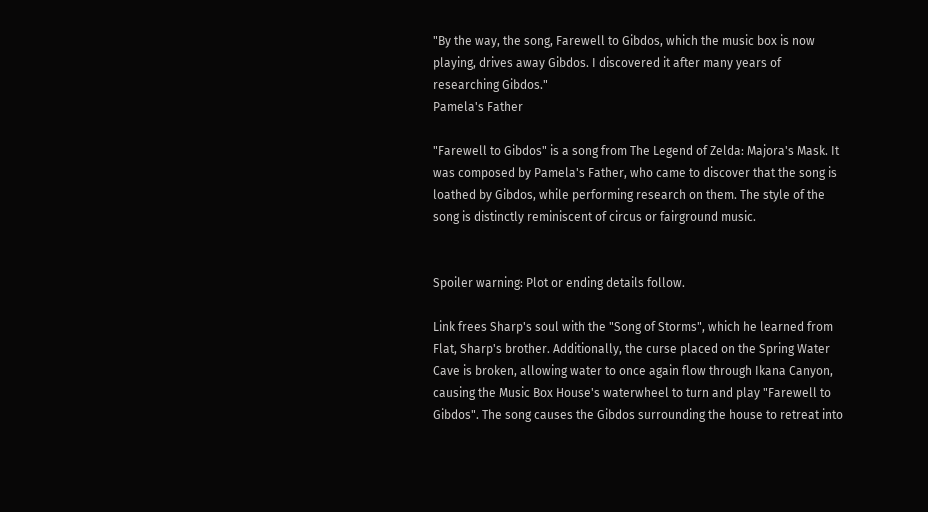"By the way, the song, Farewell to Gibdos, which the music box is now playing, drives away Gibdos. I discovered it after many years of researching Gibdos."
Pamela's Father

"Farewell to Gibdos" is a song from The Legend of Zelda: Majora's Mask. It was composed by Pamela's Father, who came to discover that the song is loathed by Gibdos, while performing research on them. The style of the song is distinctly reminiscent of circus or fairground music.


Spoiler warning: Plot or ending details follow.

Link frees Sharp's soul with the "Song of Storms", which he learned from Flat, Sharp's brother. Additionally, the curse placed on the Spring Water Cave is broken, allowing water to once again flow through Ikana Canyon, causing the Music Box House's waterwheel to turn and play "Farewell to Gibdos". The song causes the Gibdos surrounding the house to retreat into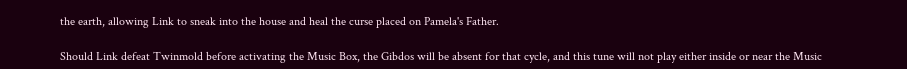the earth, allowing Link to sneak into the house and heal the curse placed on Pamela's Father.

Should Link defeat Twinmold before activating the Music Box, the Gibdos will be absent for that cycle, and this tune will not play either inside or near the Music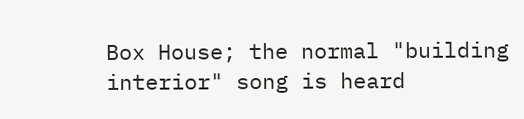Box House; the normal "building interior" song is heard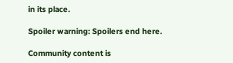in its place.

Spoiler warning: Spoilers end here.

Community content is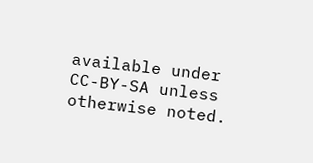available under CC-BY-SA unless otherwise noted.